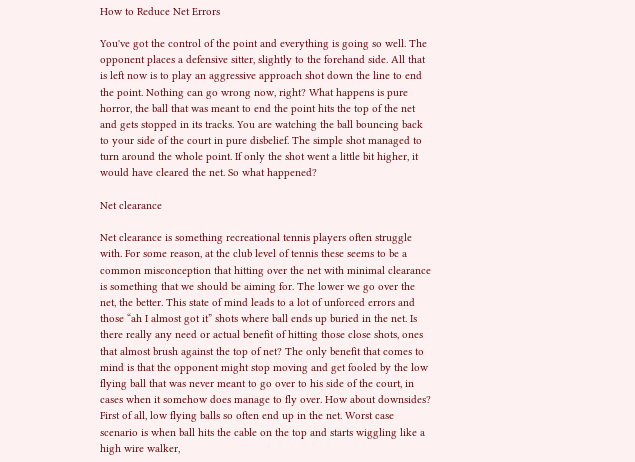How to Reduce Net Errors

You've got the control of the point and everything is going so well. The opponent places a defensive sitter, slightly to the forehand side. All that is left now is to play an aggressive approach shot down the line to end the point. Nothing can go wrong now, right? What happens is pure horror, the ball that was meant to end the point hits the top of the net and gets stopped in its tracks. You are watching the ball bouncing back to your side of the court in pure disbelief. The simple shot managed to turn around the whole point. If only the shot went a little bit higher, it would have cleared the net. So what happened?

Net clearance

Net clearance is something recreational tennis players often struggle with. For some reason, at the club level of tennis these seems to be a common misconception that hitting over the net with minimal clearance is something that we should be aiming for. The lower we go over the net, the better. This state of mind leads to a lot of unforced errors and those “ah I almost got it” shots where ball ends up buried in the net. Is there really any need or actual benefit of hitting those close shots, ones that almost brush against the top of net? The only benefit that comes to mind is that the opponent might stop moving and get fooled by the low flying ball that was never meant to go over to his side of the court, in cases when it somehow does manage to fly over. How about downsides? First of all, low flying balls so often end up in the net. Worst case scenario is when ball hits the cable on the top and starts wiggling like a high wire walker,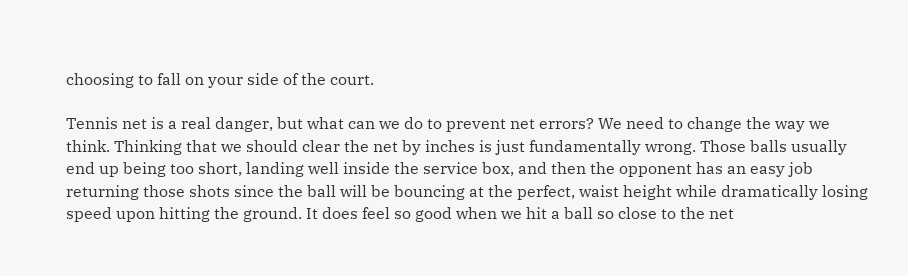choosing to fall on your side of the court.

Tennis net is a real danger, but what can we do to prevent net errors? We need to change the way we think. Thinking that we should clear the net by inches is just fundamentally wrong. Those balls usually end up being too short, landing well inside the service box, and then the opponent has an easy job returning those shots since the ball will be bouncing at the perfect, waist height while dramatically losing speed upon hitting the ground. It does feel so good when we hit a ball so close to the net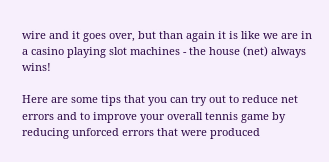wire and it goes over, but than again it is like we are in a casino playing slot machines - the house (net) always wins!

Here are some tips that you can try out to reduce net errors and to improve your overall tennis game by reducing unforced errors that were produced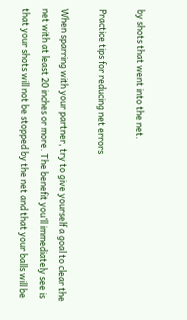by shots that went into the net.

Practice tips for reducing net errors

When sparring with your partner, try to give yourself a goal to clear the net with at least 20 inches or more. The benefit you’ll immediately see is that your shots will not be stopped by the net and that your balls will be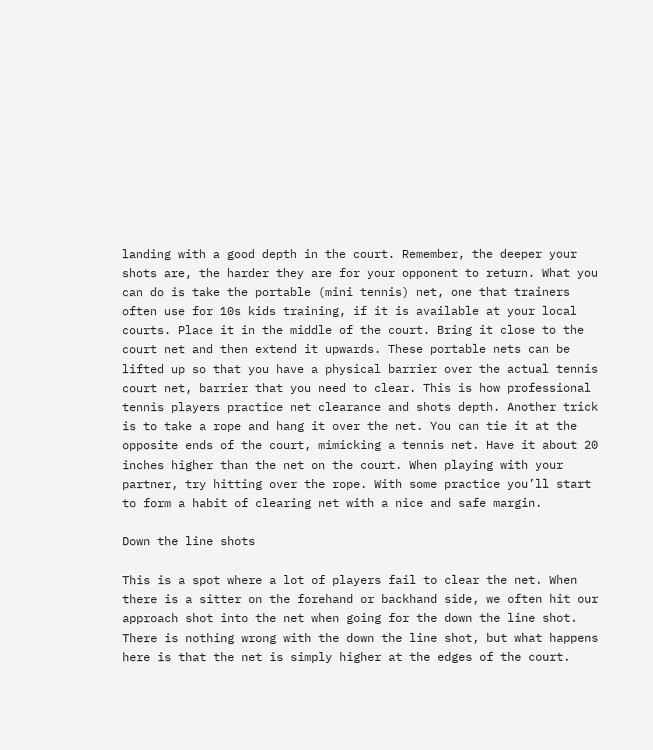landing with a good depth in the court. Remember, the deeper your shots are, the harder they are for your opponent to return. What you can do is take the portable (mini tennis) net, one that trainers often use for 10s kids training, if it is available at your local courts. Place it in the middle of the court. Bring it close to the court net and then extend it upwards. These portable nets can be lifted up so that you have a physical barrier over the actual tennis court net, barrier that you need to clear. This is how professional tennis players practice net clearance and shots depth. Another trick is to take a rope and hang it over the net. You can tie it at the opposite ends of the court, mimicking a tennis net. Have it about 20 inches higher than the net on the court. When playing with your partner, try hitting over the rope. With some practice you’ll start to form a habit of clearing net with a nice and safe margin.

Down the line shots

This is a spot where a lot of players fail to clear the net. When there is a sitter on the forehand or backhand side, we often hit our approach shot into the net when going for the down the line shot. There is nothing wrong with the down the line shot, but what happens here is that the net is simply higher at the edges of the court.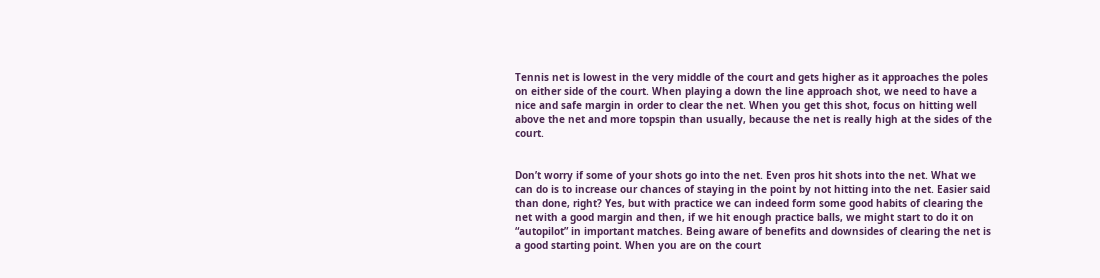Tennis net is lowest in the very middle of the court and gets higher as it approaches the poles on either side of the court. When playing a down the line approach shot, we need to have a nice and safe margin in order to clear the net. When you get this shot, focus on hitting well above the net and more topspin than usually, because the net is really high at the sides of the court.


Don’t worry if some of your shots go into the net. Even pros hit shots into the net. What we can do is to increase our chances of staying in the point by not hitting into the net. Easier said than done, right? Yes, but with practice we can indeed form some good habits of clearing the net with a good margin and then, if we hit enough practice balls, we might start to do it on “autopilot” in important matches. Being aware of benefits and downsides of clearing the net is a good starting point. When you are on the court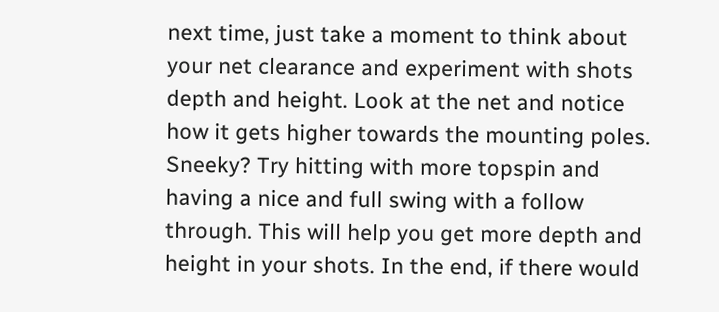next time, just take a moment to think about your net clearance and experiment with shots depth and height. Look at the net and notice how it gets higher towards the mounting poles. Sneeky? Try hitting with more topspin and having a nice and full swing with a follow through. This will help you get more depth and height in your shots. In the end, if there would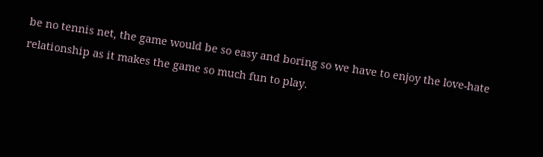be no tennis net, the game would be so easy and boring so we have to enjoy the love-hate relationship as it makes the game so much fun to play.